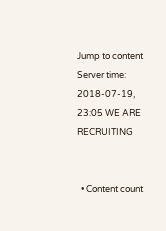Jump to content
Server time: 2018-07-19, 23:05 WE ARE RECRUITING


  • Content count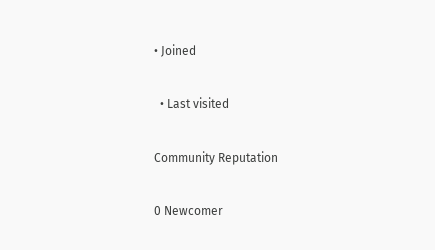• Joined

  • Last visited

Community Reputation

0 Newcomer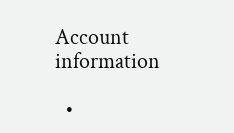Account information

  •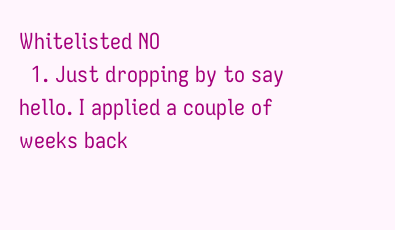Whitelisted NO
  1. Just dropping by to say hello. I applied a couple of weeks back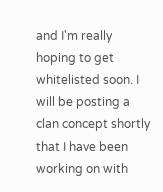and I'm really hoping to get whitelisted soon. I will be posting a clan concept shortly that I have been working on with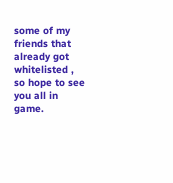some of my friends that already got whitelisted , so hope to see you all in game.